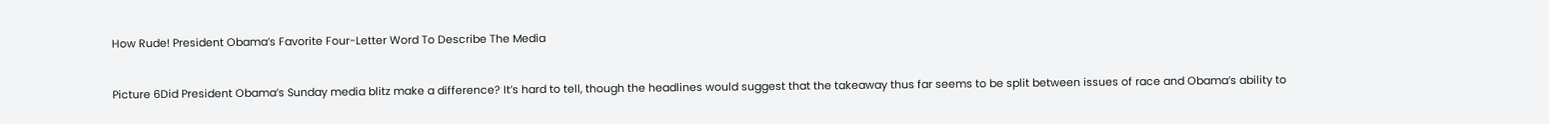How Rude! President Obama’s Favorite Four-Letter Word To Describe The Media


Picture 6Did President Obama’s Sunday media blitz make a difference? It’s hard to tell, though the headlines would suggest that the takeaway thus far seems to be split between issues of race and Obama’s ability to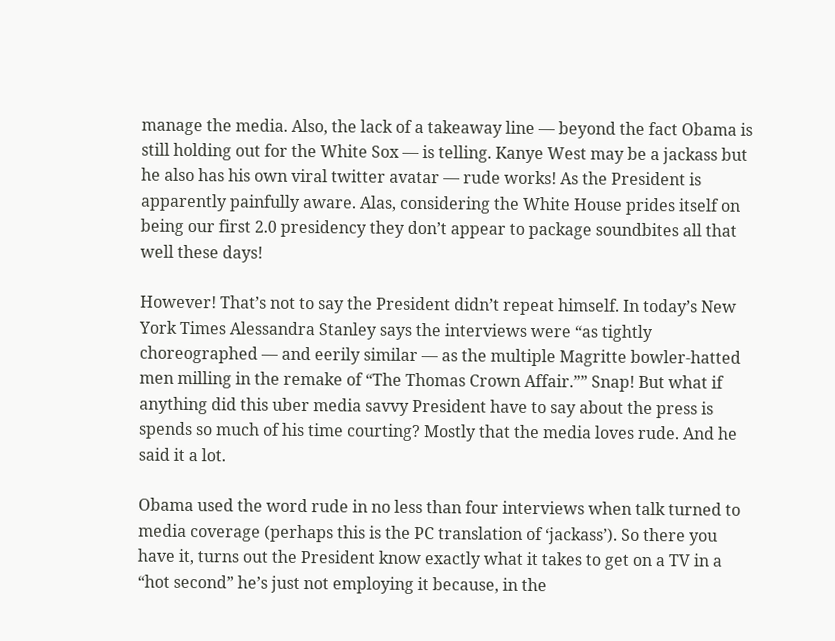manage the media. Also, the lack of a takeaway line — beyond the fact Obama is still holding out for the White Sox — is telling. Kanye West may be a jackass but he also has his own viral twitter avatar — rude works! As the President is apparently painfully aware. Alas, considering the White House prides itself on being our first 2.0 presidency they don’t appear to package soundbites all that well these days!

However! That’s not to say the President didn’t repeat himself. In today’s New York Times Alessandra Stanley says the interviews were “as tightly choreographed — and eerily similar — as the multiple Magritte bowler-hatted men milling in the remake of “The Thomas Crown Affair.”” Snap! But what if anything did this uber media savvy President have to say about the press is spends so much of his time courting? Mostly that the media loves rude. And he said it a lot.

Obama used the word rude in no less than four interviews when talk turned to media coverage (perhaps this is the PC translation of ‘jackass’). So there you have it, turns out the President know exactly what it takes to get on a TV in a “hot second” he’s just not employing it because, in the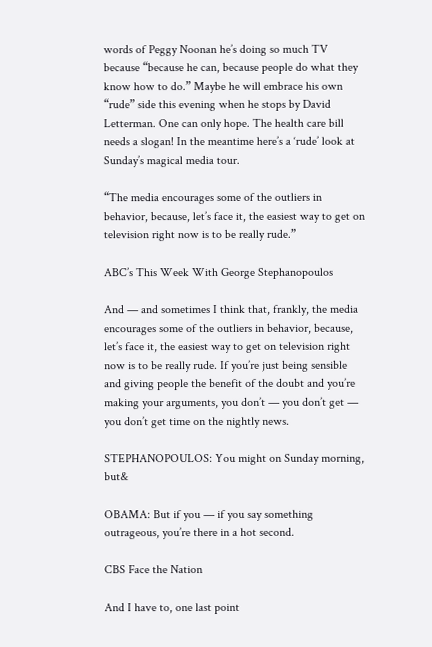words of Peggy Noonan he’s doing so much TV because “because he can, because people do what they know how to do.” Maybe he will embrace his own “rude” side this evening when he stops by David Letterman. One can only hope. The health care bill needs a slogan! In the meantime here’s a ‘rude’ look at Sunday’s magical media tour.

“The media encourages some of the outliers in behavior, because, let’s face it, the easiest way to get on television right now is to be really rude.”

ABC’s This Week With George Stephanopoulos

And — and sometimes I think that, frankly, the media encourages some of the outliers in behavior, because, let’s face it, the easiest way to get on television right now is to be really rude. If you’re just being sensible and giving people the benefit of the doubt and you’re making your arguments, you don’t — you don’t get — you don’t get time on the nightly news.

STEPHANOPOULOS: You might on Sunday morning, but&

OBAMA: But if you — if you say something outrageous, you’re there in a hot second.

CBS Face the Nation

And I have to, one last point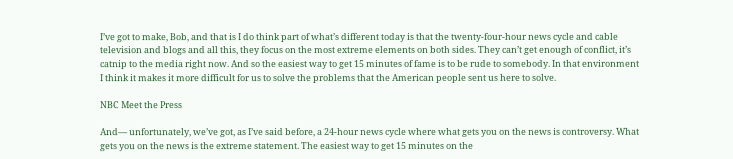I’ve got to make, Bob, and that is I do think part of what’s different today is that the twenty-four-hour news cycle and cable television and blogs and all this, they focus on the most extreme elements on both sides. They can’t get enough of conflict, it’s catnip to the media right now. And so the easiest way to get 15 minutes of fame is to be rude to somebody. In that environment I think it makes it more difficult for us to solve the problems that the American people sent us here to solve.

NBC Meet the Press

And— unfortunately, we’ve got, as I’ve said before, a 24-hour news cycle where what gets you on the news is controversy. What gets you on the news is the extreme statement. The easiest way to get 15 minutes on the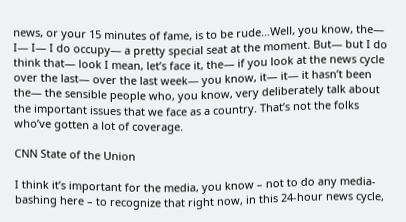news, or your 15 minutes of fame, is to be rude…Well, you know, the— I— I— I do occupy— a pretty special seat at the moment. But— but I do think that— look I mean, let’s face it, the— if you look at the news cycle over the last— over the last week— you know, it— it— it hasn’t been the— the sensible people who, you know, very deliberately talk about the important issues that we face as a country. That’s not the folks who’ve gotten a lot of coverage.

CNN State of the Union

I think it’s important for the media, you know – not to do any media-bashing here – to recognize that right now, in this 24-hour news cycle,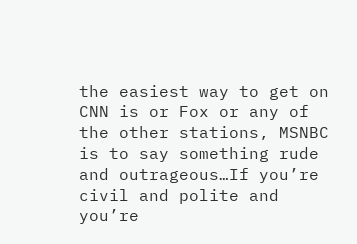the easiest way to get on CNN is or Fox or any of the other stations, MSNBC is to say something rude and outrageous…If you’re civil and polite and you’re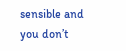sensible and you don’t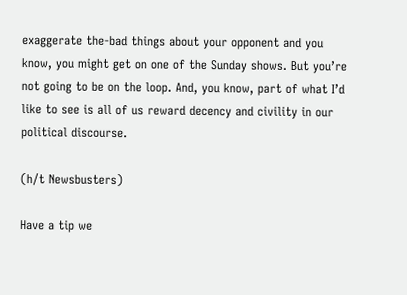exaggerate the-bad things about your opponent and you know, you might get on one of the Sunday shows. But you’re not going to be on the loop. And, you know, part of what I’d like to see is all of us reward decency and civility in our political discourse.

(h/t Newsbusters)

Have a tip we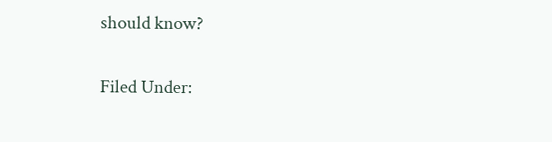should know?

Filed Under: